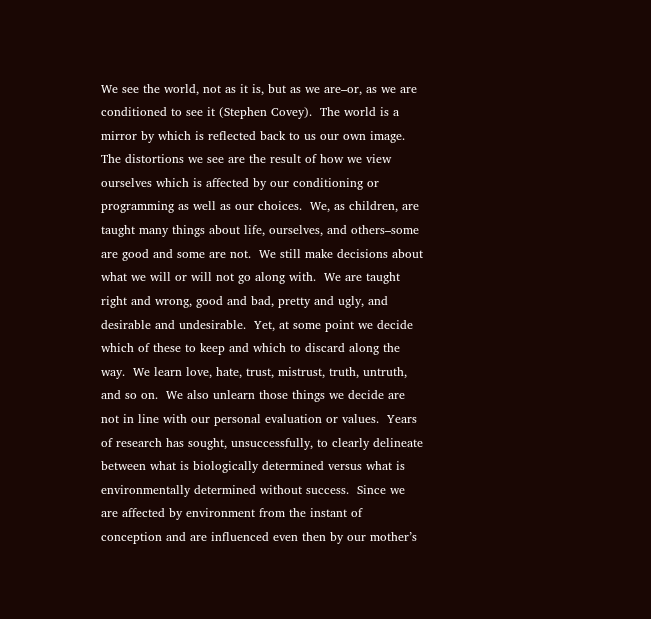We see the world, not as it is, but as we are–or, as we are conditioned to see it (Stephen Covey).  The world is a mirror by which is reflected back to us our own image.  The distortions we see are the result of how we view ourselves which is affected by our conditioning or programming as well as our choices.  We, as children, are taught many things about life, ourselves, and others–some are good and some are not.  We still make decisions about what we will or will not go along with.  We are taught right and wrong, good and bad, pretty and ugly, and desirable and undesirable.  Yet, at some point we decide which of these to keep and which to discard along the way.  We learn love, hate, trust, mistrust, truth, untruth, and so on.  We also unlearn those things we decide are not in line with our personal evaluation or values.  Years of research has sought, unsuccessfully, to clearly delineate between what is biologically determined versus what is environmentally determined without success.  Since we are affected by environment from the instant of conception and are influenced even then by our mother’s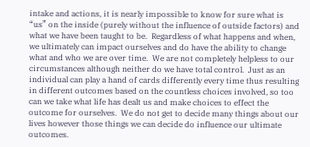intake and actions, it is nearly impossible to know for sure what is “us” on the inside (purely without the influence of outside factors) and what we have been taught to be.  Regardless of what happens and when, we ultimately can impact ourselves and do have the ability to change what and who we are over time.  We are not completely helpless to our circumstances although neither do we have total control.  Just as an individual can play a hand of cards differently every time thus resulting in different outcomes based on the countless choices involved, so too can we take what life has dealt us and make choices to effect the outcome for ourselves.  We do not get to decide many things about our lives however those things we can decide do influence our ultimate outcomes.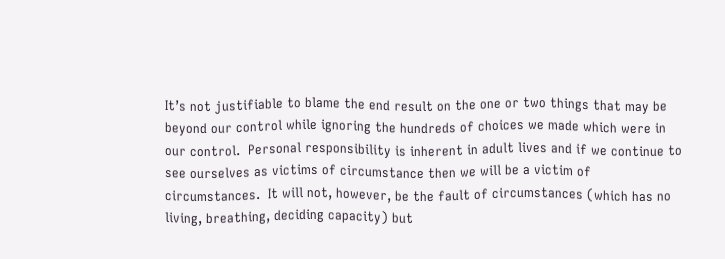It’s not justifiable to blame the end result on the one or two things that may be beyond our control while ignoring the hundreds of choices we made which were in our control.  Personal responsibility is inherent in adult lives and if we continue to see ourselves as victims of circumstance then we will be a victim of circumstances.  It will not, however, be the fault of circumstances (which has no living, breathing, deciding capacity) but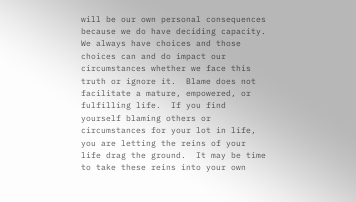will be our own personal consequences because we do have deciding capacity.  We always have choices and those choices can and do impact our circumstances whether we face this truth or ignore it.  Blame does not facilitate a mature, empowered, or fulfilling life.  If you find yourself blaming others or circumstances for your lot in life, you are letting the reins of your life drag the ground.  It may be time to take these reins into your own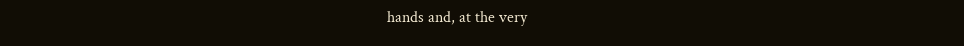hands and, at the very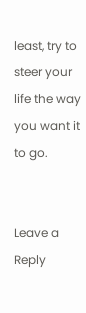least, try to steer your life the way you want it to go.


Leave a Reply